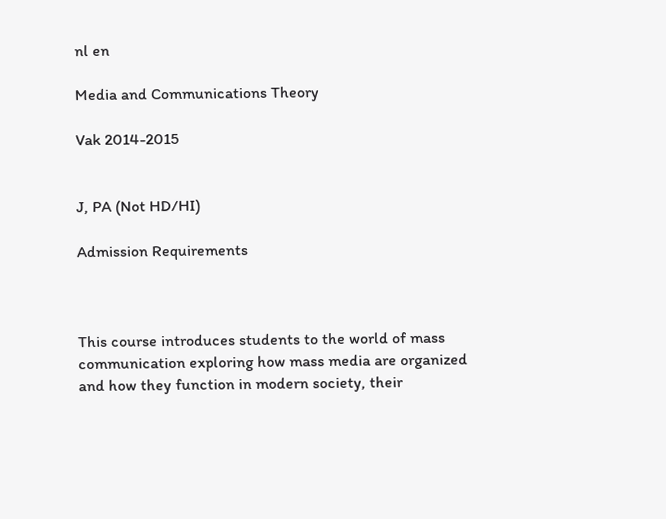nl en

Media and Communications Theory

Vak 2014-2015


J, PA (Not HD/HI)

Admission Requirements



This course introduces students to the world of mass communication exploring how mass media are organized and how they function in modern society, their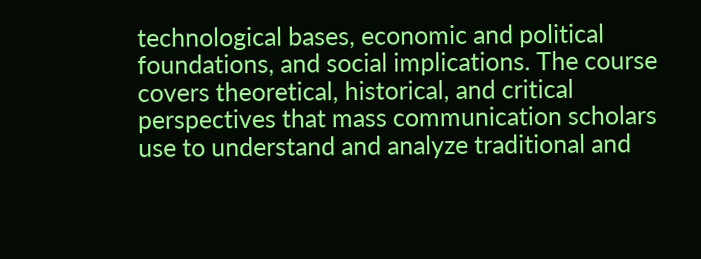technological bases, economic and political foundations, and social implications. The course covers theoretical, historical, and critical perspectives that mass communication scholars use to understand and analyze traditional and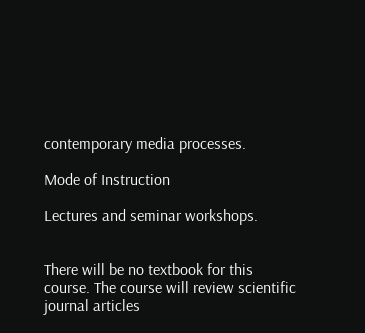contemporary media processes.

Mode of Instruction

Lectures and seminar workshops.


There will be no textbook for this course. The course will review scientific journal articles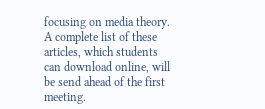focusing on media theory. A complete list of these articles, which students can download online, will be send ahead of the first meeting.